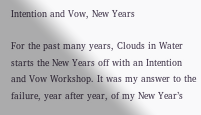Intention and Vow, New Years

For the past many years, Clouds in Water starts the New Years off with an Intention and Vow Workshop. It was my answer to the failure, year after year, of my New Year’s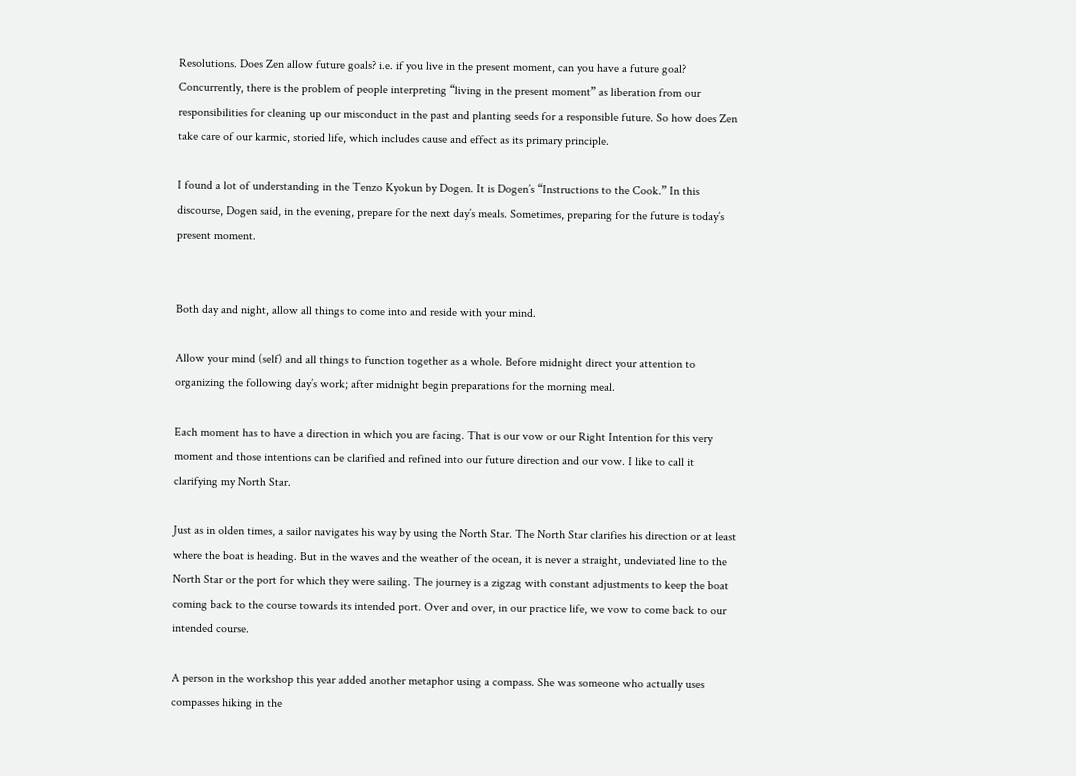Resolutions. Does Zen allow future goals? i.e. if you live in the present moment, can you have a future goal? Concurrently, there is the problem of people interpreting “living in the present moment” as liberation from our responsibilities for cleaning up our misconduct in the past and planting seeds for a responsible future. So how does Zen take care of our karmic, storied life, which includes cause and effect as its primary principle.

I found a lot of understanding in the Tenzo Kyokun by Dogen. It is Dogen’s “Instructions to the Cook.” In this discourse, Dogen said, in the evening, prepare for the next day’s meals. Sometimes, preparing for the future is today’s present moment.


Both day and night, allow all things to come into and reside with your mind.

Allow your mind (self) and all things to function together as a whole. Before midnight direct your attention to organizing the following day’s work; after midnight begin preparations for the morning meal.

Each moment has to have a direction in which you are facing. That is our vow or our Right Intention for this very moment and those intentions can be clarified and refined into our future direction and our vow. I like to call it clarifying my North Star.

Just as in olden times, a sailor navigates his way by using the North Star. The North Star clarifies his direction or at least where the boat is heading. But in the waves and the weather of the ocean, it is never a straight, undeviated line to the North Star or the port for which they were sailing. The journey is a zigzag with constant adjustments to keep the boat coming back to the course towards its intended port. Over and over, in our practice life, we vow to come back to our intended course.

A person in the workshop this year added another metaphor using a compass. She was someone who actually uses compasses hiking in the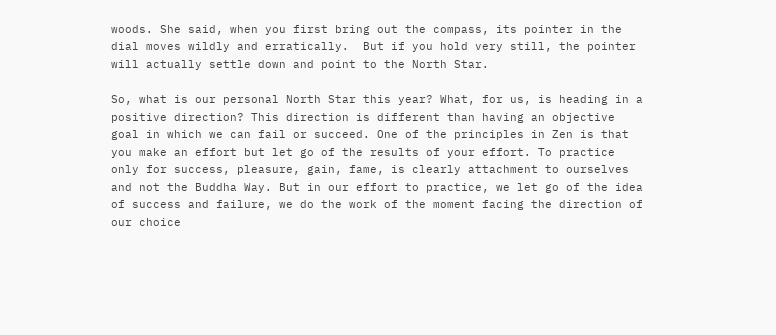woods. She said, when you first bring out the compass, its pointer in the dial moves wildly and erratically.  But if you hold very still, the pointer will actually settle down and point to the North Star.

So, what is our personal North Star this year? What, for us, is heading in a positive direction? This direction is different than having an objective goal in which we can fail or succeed. One of the principles in Zen is that you make an effort but let go of the results of your effort. To practice only for success, pleasure, gain, fame, is clearly attachment to ourselves and not the Buddha Way. But in our effort to practice, we let go of the idea of success and failure, we do the work of the moment facing the direction of our choice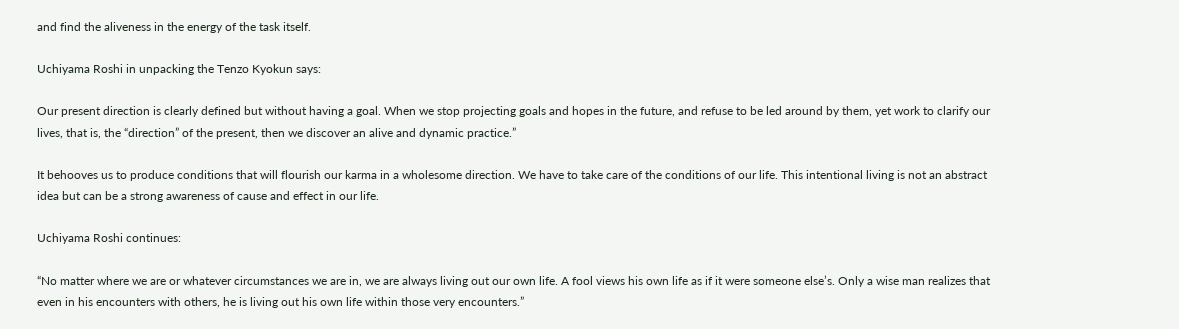and find the aliveness in the energy of the task itself.

Uchiyama Roshi in unpacking the Tenzo Kyokun says:

Our present direction is clearly defined but without having a goal. When we stop projecting goals and hopes in the future, and refuse to be led around by them, yet work to clarify our lives, that is, the “direction” of the present, then we discover an alive and dynamic practice.”

It behooves us to produce conditions that will flourish our karma in a wholesome direction. We have to take care of the conditions of our life. This intentional living is not an abstract idea but can be a strong awareness of cause and effect in our life.

Uchiyama Roshi continues:

“No matter where we are or whatever circumstances we are in, we are always living out our own life. A fool views his own life as if it were someone else’s. Only a wise man realizes that even in his encounters with others, he is living out his own life within those very encounters.”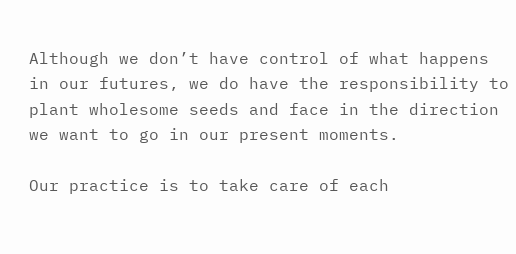Although we don’t have control of what happens in our futures, we do have the responsibility to plant wholesome seeds and face in the direction we want to go in our present moments.

Our practice is to take care of each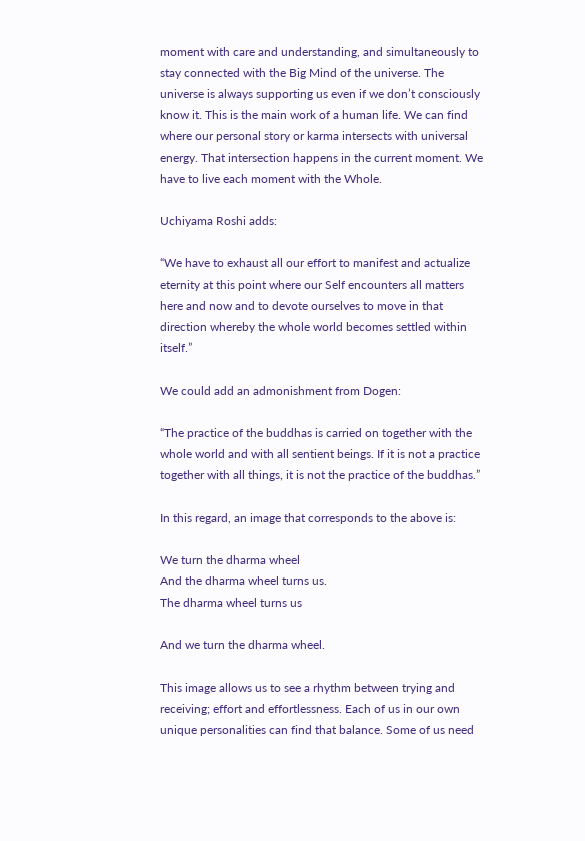moment with care and understanding, and simultaneously to stay connected with the Big Mind of the universe. The universe is always supporting us even if we don’t consciously know it. This is the main work of a human life. We can find where our personal story or karma intersects with universal energy. That intersection happens in the current moment. We have to live each moment with the Whole.

Uchiyama Roshi adds:

“We have to exhaust all our effort to manifest and actualize eternity at this point where our Self encounters all matters here and now and to devote ourselves to move in that direction whereby the whole world becomes settled within itself.”

We could add an admonishment from Dogen:

“The practice of the buddhas is carried on together with the whole world and with all sentient beings. If it is not a practice together with all things, it is not the practice of the buddhas.”

In this regard, an image that corresponds to the above is:

We turn the dharma wheel
And the dharma wheel turns us.
The dharma wheel turns us

And we turn the dharma wheel.

This image allows us to see a rhythm between trying and receiving; effort and effortlessness. Each of us in our own unique personalities can find that balance. Some of us need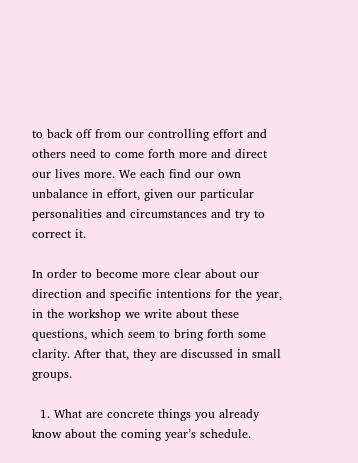to back off from our controlling effort and others need to come forth more and direct our lives more. We each find our own unbalance in effort, given our particular personalities and circumstances and try to correct it.

In order to become more clear about our direction and specific intentions for the year, in the workshop we write about these questions, which seem to bring forth some clarity. After that, they are discussed in small groups.

  1. What are concrete things you already know about the coming year’s schedule.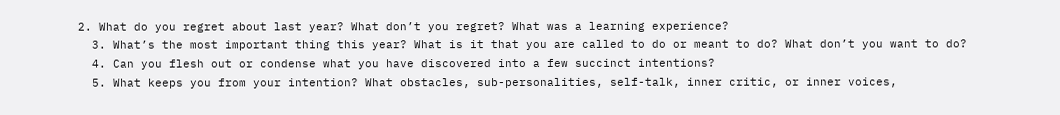2. What do you regret about last year? What don’t you regret? What was a learning experience?
  3. What’s the most important thing this year? What is it that you are called to do or meant to do? What don’t you want to do?
  4. Can you flesh out or condense what you have discovered into a few succinct intentions?
  5. What keeps you from your intention? What obstacles, sub-personalities, self-talk, inner critic, or inner voices,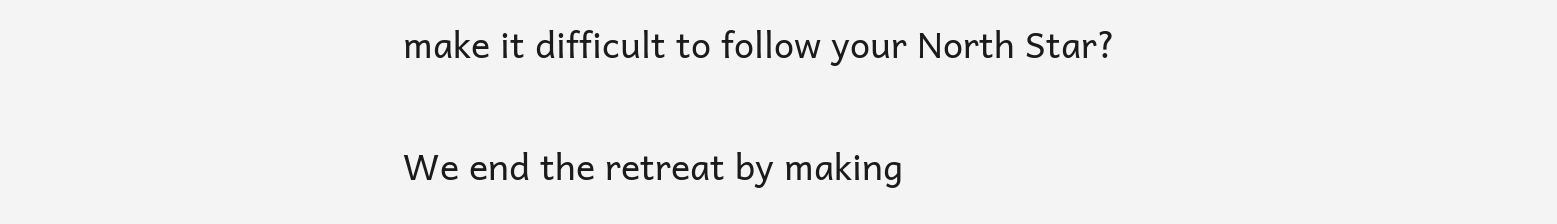make it difficult to follow your North Star?

We end the retreat by making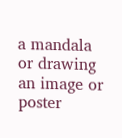a mandala or drawing an image or poster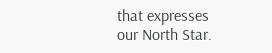that expresses our North Star.